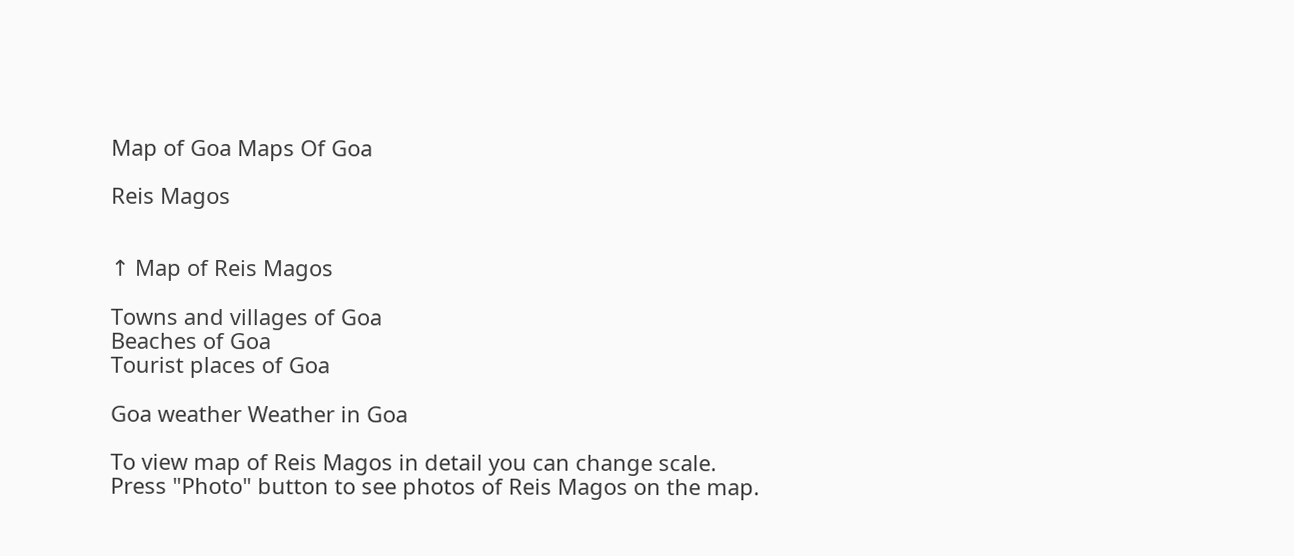Map of Goa Maps Of Goa

Reis Magos


↑ Map of Reis Magos

Towns and villages of Goa
Beaches of Goa
Tourist places of Goa

Goa weather Weather in Goa

To view map of Reis Magos in detail you can change scale.
Press "Photo" button to see photos of Reis Magos on the map.